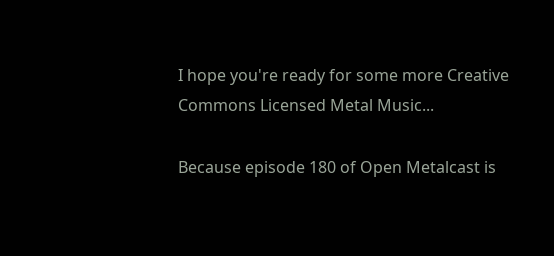I hope you're ready for some more Creative Commons Licensed Metal Music...

Because episode 180 of Open Metalcast is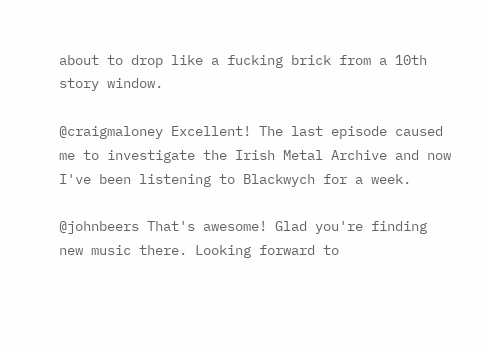about to drop like a fucking brick from a 10th story window.

@craigmaloney Excellent! The last episode caused me to investigate the Irish Metal Archive and now I've been listening to Blackwych for a week.

@johnbeers That's awesome! Glad you're finding new music there. Looking forward to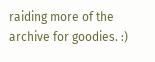raiding more of the archive for goodies. :)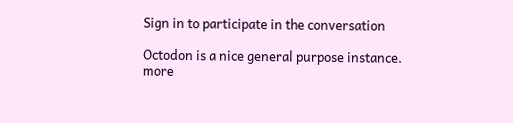Sign in to participate in the conversation

Octodon is a nice general purpose instance. more